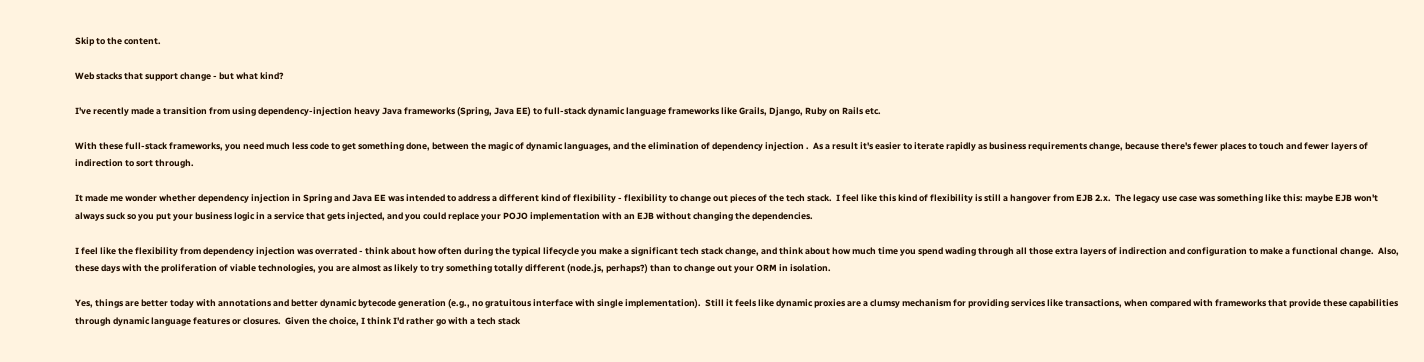Skip to the content.

Web stacks that support change - but what kind?

I've recently made a transition from using dependency-injection heavy Java frameworks (Spring, Java EE) to full-stack dynamic language frameworks like Grails, Django, Ruby on Rails etc.

With these full-stack frameworks, you need much less code to get something done, between the magic of dynamic languages, and the elimination of dependency injection .  As a result it's easier to iterate rapidly as business requirements change, because there's fewer places to touch and fewer layers of indirection to sort through.

It made me wonder whether dependency injection in Spring and Java EE was intended to address a different kind of flexibility - flexibility to change out pieces of the tech stack.  I feel like this kind of flexibility is still a hangover from EJB 2.x.  The legacy use case was something like this: maybe EJB won't always suck so you put your business logic in a service that gets injected, and you could replace your POJO implementation with an EJB without changing the dependencies.

I feel like the flexibility from dependency injection was overrated - think about how often during the typical lifecycle you make a significant tech stack change, and think about how much time you spend wading through all those extra layers of indirection and configuration to make a functional change.  Also, these days with the proliferation of viable technologies, you are almost as likely to try something totally different (node.js, perhaps?) than to change out your ORM in isolation.

Yes, things are better today with annotations and better dynamic bytecode generation (e.g., no gratuitous interface with single implementation).  Still it feels like dynamic proxies are a clumsy mechanism for providing services like transactions, when compared with frameworks that provide these capabilities through dynamic language features or closures.  Given the choice, I think I'd rather go with a tech stack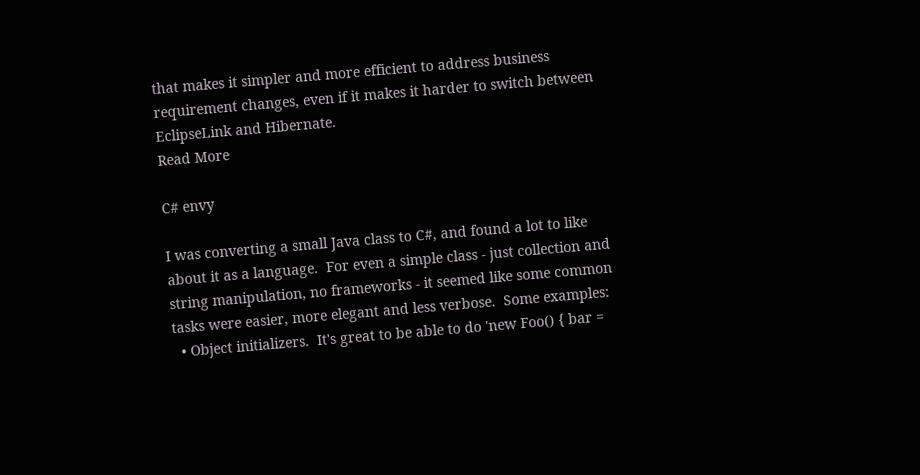that makes it simpler and more efficient to address business requirement changes, even if it makes it harder to switch between EclipseLink and Hibernate.
Read More

C# envy

I was converting a small Java class to C#, and found a lot to like about it as a language.  For even a simple class - just collection and string manipulation, no frameworks - it seemed like some common tasks were easier, more elegant and less verbose.  Some examples:
  • Object initializers.  It's great to be able to do 'new Foo() { bar =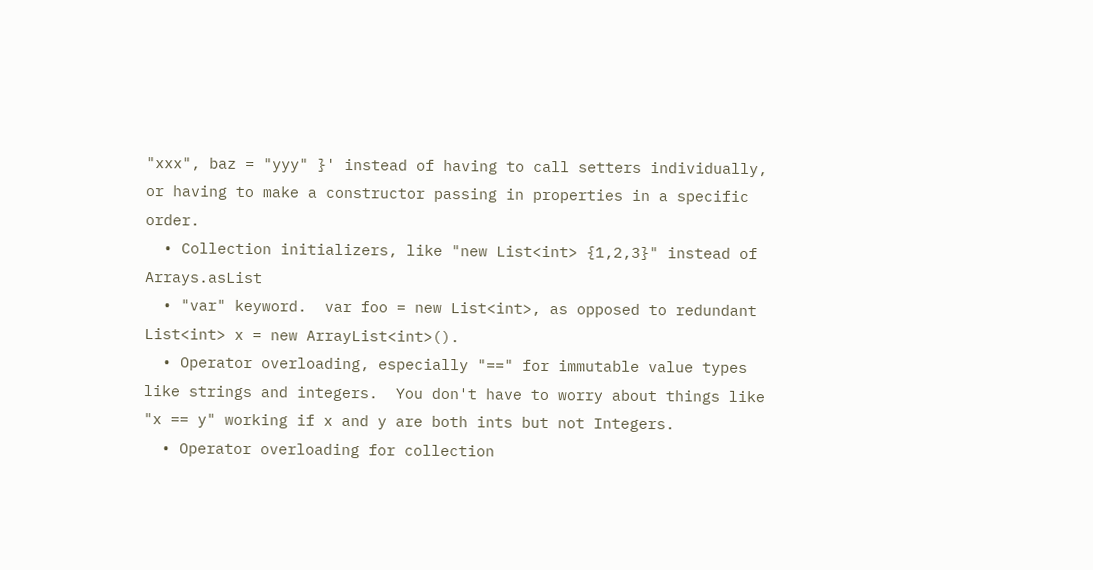"xxx", baz = "yyy" }' instead of having to call setters individually, or having to make a constructor passing in properties in a specific order.
  • Collection initializers, like "new List<int> {1,2,3}" instead of Arrays.asList
  • "var" keyword.  var foo = new List<int>, as opposed to redundant List<int> x = new ArrayList<int>().
  • Operator overloading, especially "==" for immutable value types like strings and integers.  You don't have to worry about things like "x == y" working if x and y are both ints but not Integers.
  • Operator overloading for collection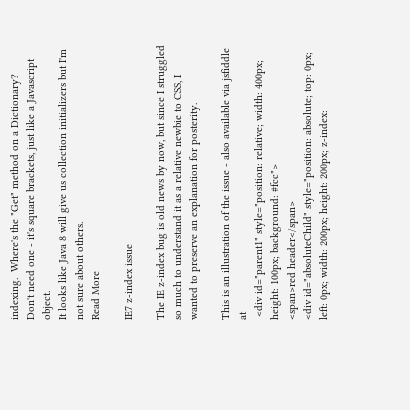indexing.  Where's the "Get" method on a Dictionary?   Don't need one - it's square brackets, just like a Javascript object.
It looks like Java 8 will give us collection initializers but I'm not sure about others.
Read More

IE7 z-index issue

The IE z-index bug is old news by now, but since I struggled so much to understand it as a relative newbie to CSS, I wanted to preserve an explanation for posterity.

This is an illustration of the issue - also available via jsfiddle at
 <div id="parent1" style="position: relative; width: 400px; height: 100px; background: #fcc">
<span>red header</span>
<div id="absoluteChild" style="position: absolute; top: 0px; left: 0px; width: 200px; height: 200px; z-index: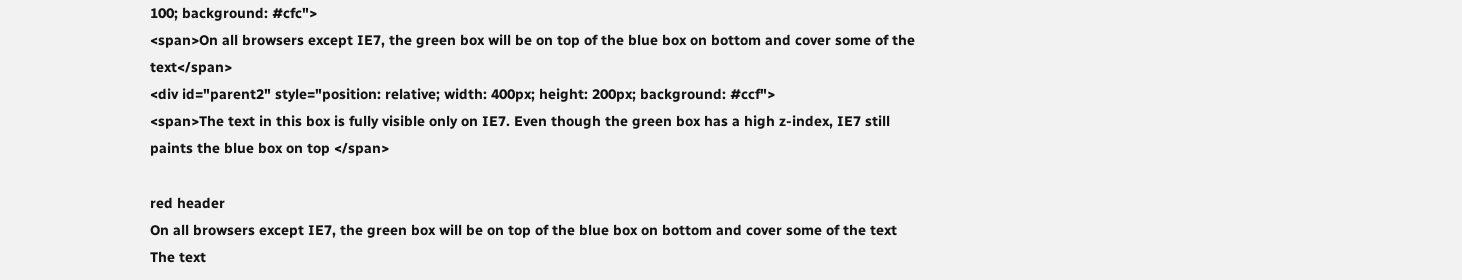100; background: #cfc">
<span>On all browsers except IE7, the green box will be on top of the blue box on bottom and cover some of the text</span>
<div id="parent2" style="position: relative; width: 400px; height: 200px; background: #ccf">
<span>The text in this box is fully visible only on IE7. Even though the green box has a high z-index, IE7 still paints the blue box on top </span>

red header
On all browsers except IE7, the green box will be on top of the blue box on bottom and cover some of the text
The text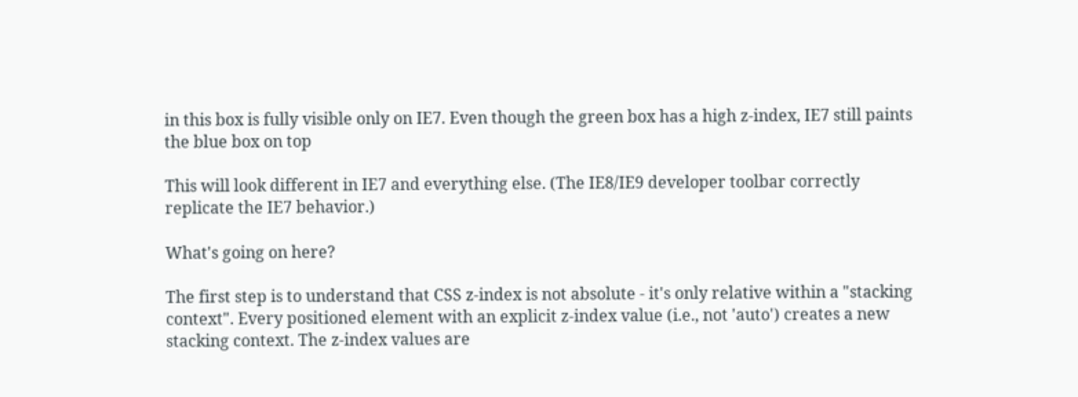in this box is fully visible only on IE7. Even though the green box has a high z-index, IE7 still paints the blue box on top

This will look different in IE7 and everything else. (The IE8/IE9 developer toolbar correctly replicate the IE7 behavior.)

What's going on here?

The first step is to understand that CSS z-index is not absolute - it's only relative within a "stacking context". Every positioned element with an explicit z-index value (i.e., not 'auto') creates a new stacking context. The z-index values are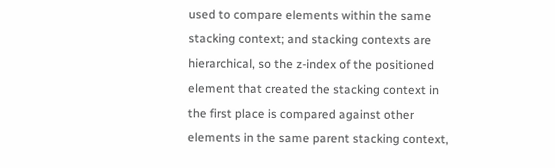used to compare elements within the same stacking context; and stacking contexts are hierarchical, so the z-index of the positioned element that created the stacking context in the first place is compared against other elements in the same parent stacking context,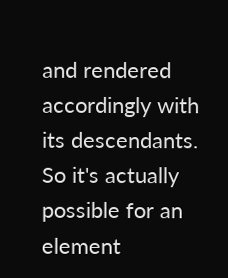and rendered accordingly with its descendants. So it's actually possible for an element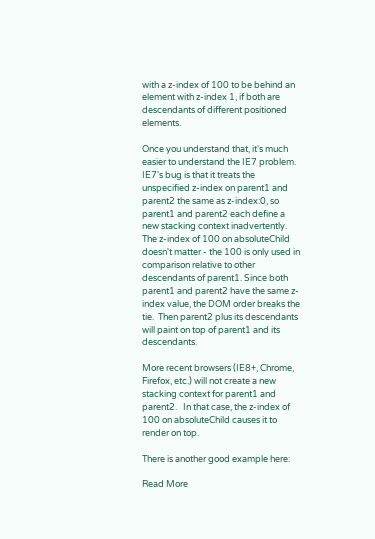with a z-index of 100 to be behind an element with z-index 1, if both are descendants of different positioned elements.

Once you understand that, it's much easier to understand the IE7 problem. IE7's bug is that it treats the unspecified z-index on parent1 and parent2 the same as z-index:0, so parent1 and parent2 each define a new stacking context inadvertently. The z-index of 100 on absoluteChild doesn't matter - the 100 is only used in comparison relative to other descendants of parent1. Since both parent1 and parent2 have the same z-index value, the DOM order breaks the tie.  Then parent2 plus its descendants will paint on top of parent1 and its descendants.

More recent browsers (IE8+, Chrome, Firefox, etc.) will not create a new stacking context for parent1 and parent2.   In that case, the z-index of 100 on absoluteChild causes it to render on top.

There is another good example here:

Read More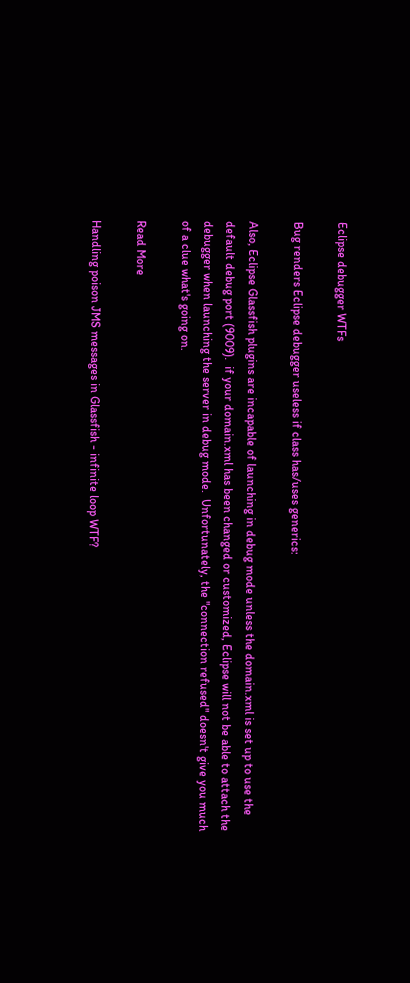Eclipse debugger WTFs

Bug renders Eclipse debugger useless if class has/uses generics:

Also, Eclipse Glassfish plugins are incapable of launching in debug mode unless the domain.xml is set up to use the default debug port (9009).  if your domain.xml has been changed or customized, Eclipse will not be able to attach the debugger when launching the server in debug mode.  Unfortunately, the "connection refused" doesn't give you much of a clue what's going on.

Read More

Handling poison JMS messages in Glassfish - infinite loop WTF?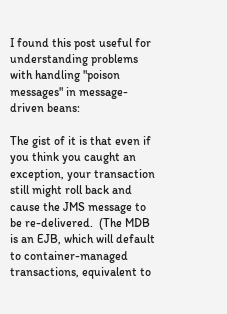I found this post useful for understanding problems with handling "poison messages" in message-driven beans:

The gist of it is that even if you think you caught an exception, your transaction still might roll back and cause the JMS message to be re-delivered.  (The MDB is an EJB, which will default to container-managed transactions, equivalent to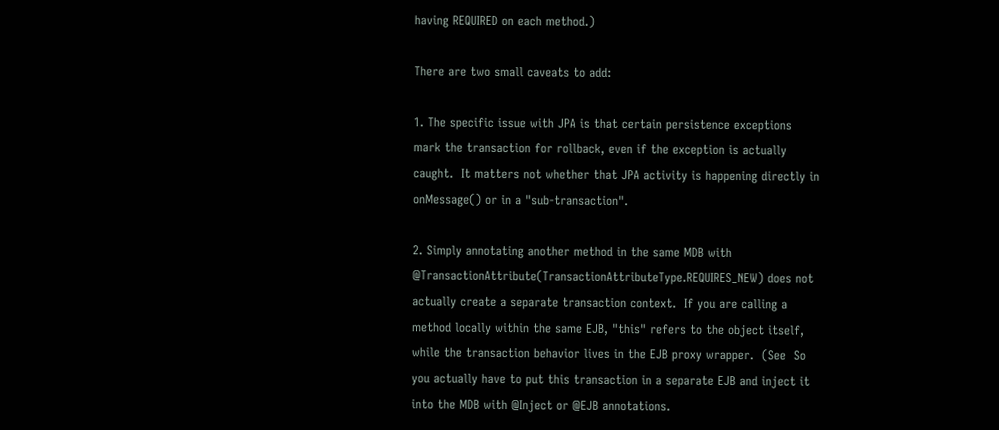having REQUIRED on each method.)

There are two small caveats to add:

1. The specific issue with JPA is that certain persistence exceptions mark the transaction for rollback, even if the exception is actually caught.  It matters not whether that JPA activity is happening directly in onMessage() or in a "sub-transaction".

2. Simply annotating another method in the same MDB with @TransactionAttribute(TransactionAttributeType.REQUIRES_NEW) does not actually create a separate transaction context.  If you are calling a method locally within the same EJB, "this" refers to the object itself, while the transaction behavior lives in the EJB proxy wrapper.  (See  So you actually have to put this transaction in a separate EJB and inject it into the MDB with @Inject or @EJB annotations.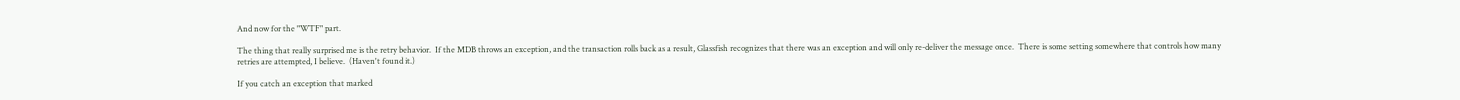And now for the "WTF" part.

The thing that really surprised me is the retry behavior.  If the MDB throws an exception, and the transaction rolls back as a result, Glassfish recognizes that there was an exception and will only re-deliver the message once.  There is some setting somewhere that controls how many retries are attempted, I believe.  (Haven't found it.)

If you catch an exception that marked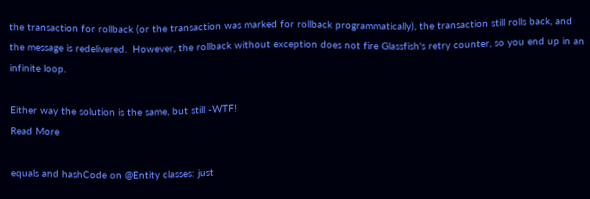the transaction for rollback (or the transaction was marked for rollback programmatically), the transaction still rolls back, and the message is redelivered.  However, the rollback without exception does not fire Glassfish's retry counter, so you end up in an infinite loop.

Either way the solution is the same, but still -WTF!
Read More

equals and hashCode on @Entity classes: just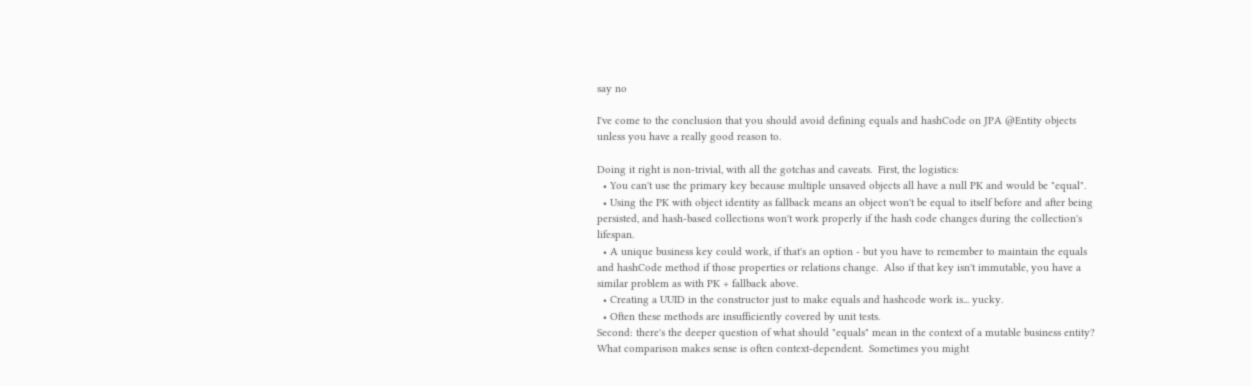say no

I've come to the conclusion that you should avoid defining equals and hashCode on JPA @Entity objects unless you have a really good reason to.

Doing it right is non-trivial, with all the gotchas and caveats.  First, the logistics:
  • You can't use the primary key because multiple unsaved objects all have a null PK and would be "equal".
  • Using the PK with object identity as fallback means an object won't be equal to itself before and after being persisted, and hash-based collections won't work properly if the hash code changes during the collection's lifespan.
  • A unique business key could work, if that's an option - but you have to remember to maintain the equals and hashCode method if those properties or relations change.  Also if that key isn't immutable, you have a similar problem as with PK + fallback above.
  • Creating a UUID in the constructor just to make equals and hashcode work is... yucky.
  • Often these methods are insufficiently covered by unit tests.
Second: there's the deeper question of what should "equals" mean in the context of a mutable business entity?  What comparison makes sense is often context-dependent.  Sometimes you might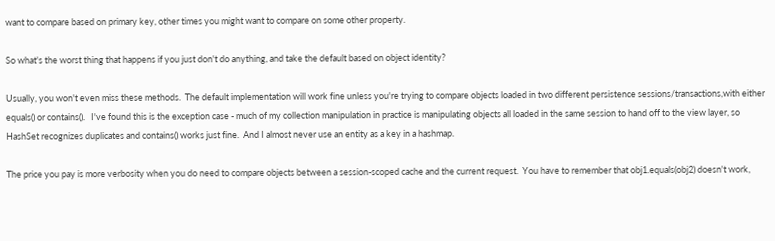want to compare based on primary key, other times you might want to compare on some other property.

So what's the worst thing that happens if you just don't do anything, and take the default based on object identity?

Usually, you won't even miss these methods.  The default implementation will work fine unless you're trying to compare objects loaded in two different persistence sessions/transactions,with either equals() or contains().   I've found this is the exception case - much of my collection manipulation in practice is manipulating objects all loaded in the same session to hand off to the view layer, so HashSet recognizes duplicates and contains() works just fine.  And I almost never use an entity as a key in a hashmap.

The price you pay is more verbosity when you do need to compare objects between a session-scoped cache and the current request.  You have to remember that obj1.equals(obj2) doesn't work,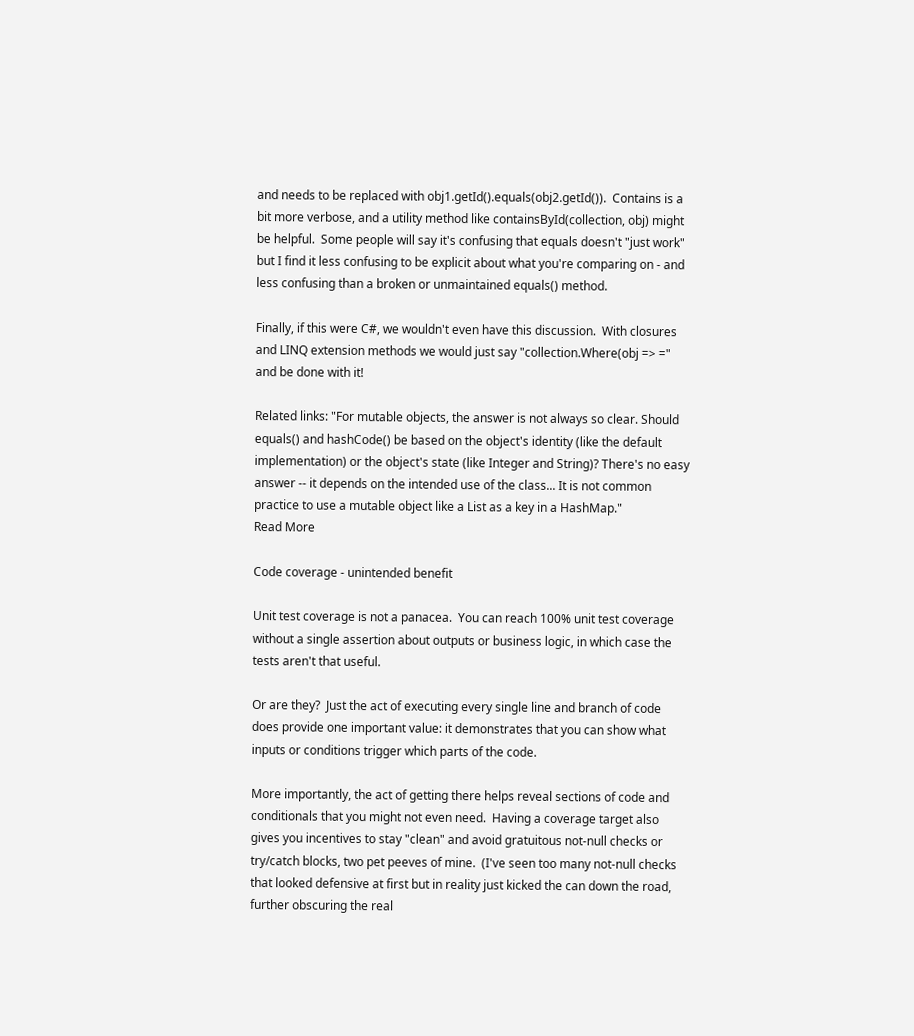and needs to be replaced with obj1.getId().equals(obj2.getId()).  Contains is a bit more verbose, and a utility method like containsById(collection, obj) might be helpful.  Some people will say it's confusing that equals doesn't "just work" but I find it less confusing to be explicit about what you're comparing on - and less confusing than a broken or unmaintained equals() method.

Finally, if this were C#, we wouldn't even have this discussion.  With closures and LINQ extension methods we would just say "collection.Where(obj => =" and be done with it!

Related links: "For mutable objects, the answer is not always so clear. Should equals() and hashCode() be based on the object's identity (like the default implementation) or the object's state (like Integer and String)? There's no easy answer -- it depends on the intended use of the class... It is not common practice to use a mutable object like a List as a key in a HashMap."
Read More

Code coverage - unintended benefit

Unit test coverage is not a panacea.  You can reach 100% unit test coverage without a single assertion about outputs or business logic, in which case the tests aren't that useful.

Or are they?  Just the act of executing every single line and branch of code does provide one important value: it demonstrates that you can show what inputs or conditions trigger which parts of the code.

More importantly, the act of getting there helps reveal sections of code and conditionals that you might not even need.  Having a coverage target also gives you incentives to stay "clean" and avoid gratuitous not-null checks or try/catch blocks, two pet peeves of mine.  (I've seen too many not-null checks that looked defensive at first but in reality just kicked the can down the road, further obscuring the real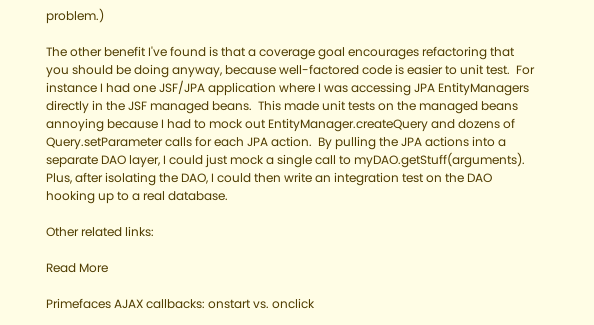problem.)

The other benefit I've found is that a coverage goal encourages refactoring that you should be doing anyway, because well-factored code is easier to unit test.  For instance I had one JSF/JPA application where I was accessing JPA EntityManagers directly in the JSF managed beans.  This made unit tests on the managed beans annoying because I had to mock out EntityManager.createQuery and dozens of Query.setParameter calls for each JPA action.  By pulling the JPA actions into a separate DAO layer, I could just mock a single call to myDAO.getStuff(arguments).  Plus, after isolating the DAO, I could then write an integration test on the DAO hooking up to a real database.

Other related links:

Read More

Primefaces AJAX callbacks: onstart vs. onclick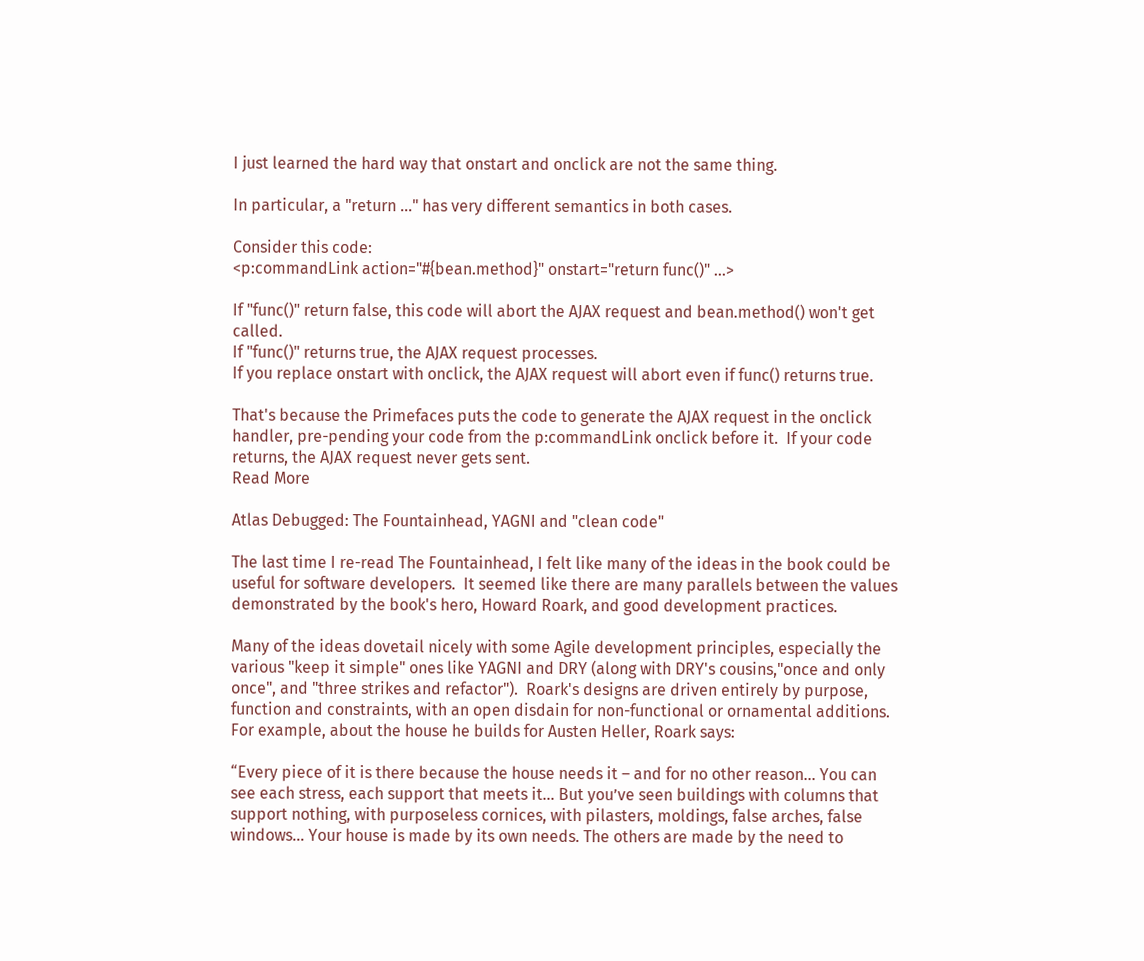I just learned the hard way that onstart and onclick are not the same thing.

In particular, a "return ..." has very different semantics in both cases.

Consider this code:
<p:commandLink action="#{bean.method}" onstart="return func()" ...>

If "func()" return false, this code will abort the AJAX request and bean.method() won't get called.
If "func()" returns true, the AJAX request processes.
If you replace onstart with onclick, the AJAX request will abort even if func() returns true.

That's because the Primefaces puts the code to generate the AJAX request in the onclick handler, pre-pending your code from the p:commandLink onclick before it.  If your code returns, the AJAX request never gets sent.
Read More

Atlas Debugged: The Fountainhead, YAGNI and "clean code"

The last time I re-read The Fountainhead, I felt like many of the ideas in the book could be useful for software developers.  It seemed like there are many parallels between the values demonstrated by the book's hero, Howard Roark, and good development practices.

Many of the ideas dovetail nicely with some Agile development principles, especially the various "keep it simple" ones like YAGNI and DRY (along with DRY's cousins,"once and only once", and "three strikes and refactor").  Roark's designs are driven entirely by purpose, function and constraints, with an open disdain for non-functional or ornamental additions.  For example, about the house he builds for Austen Heller, Roark says:

“Every piece of it is there because the house needs it – and for no other reason… You can see each stress, each support that meets it... But you’ve seen buildings with columns that support nothing, with purposeless cornices, with pilasters, moldings, false arches, false windows… Your house is made by its own needs. The others are made by the need to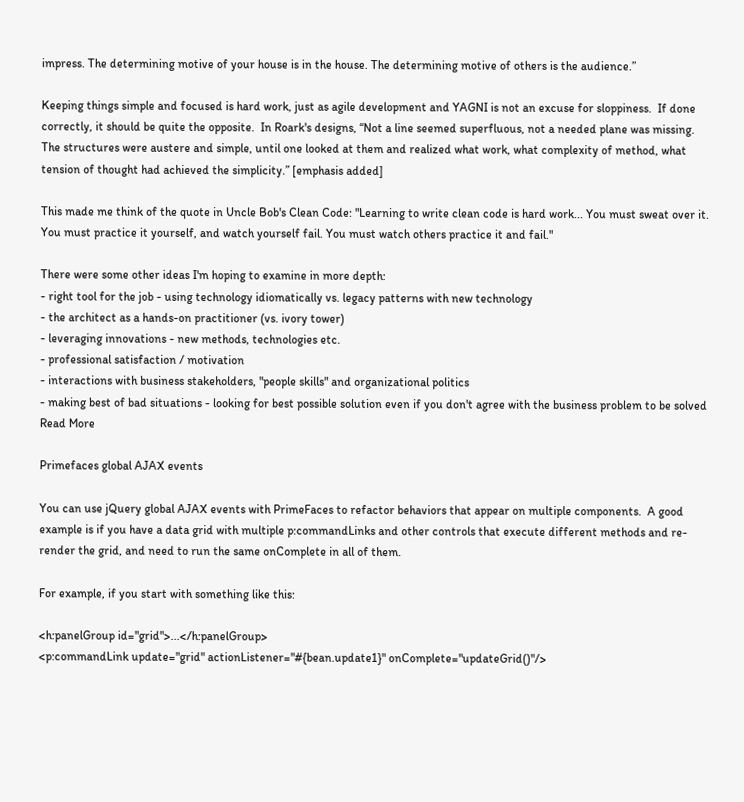impress. The determining motive of your house is in the house. The determining motive of others is the audience.”

Keeping things simple and focused is hard work, just as agile development and YAGNI is not an excuse for sloppiness.  If done correctly, it should be quite the opposite.  In Roark's designs, “Not a line seemed superfluous, not a needed plane was missing. The structures were austere and simple, until one looked at them and realized what work, what complexity of method, what tension of thought had achieved the simplicity.” [emphasis added]

This made me think of the quote in Uncle Bob's Clean Code: "Learning to write clean code is hard work... You must sweat over it. You must practice it yourself, and watch yourself fail. You must watch others practice it and fail."

There were some other ideas I'm hoping to examine in more depth:
- right tool for the job - using technology idiomatically vs. legacy patterns with new technology
- the architect as a hands-on practitioner (vs. ivory tower)
- leveraging innovations - new methods, technologies etc.
- professional satisfaction / motivation
- interactions with business stakeholders, "people skills" and organizational politics
- making best of bad situations - looking for best possible solution even if you don't agree with the business problem to be solved
Read More

Primefaces global AJAX events

You can use jQuery global AJAX events with PrimeFaces to refactor behaviors that appear on multiple components.  A good example is if you have a data grid with multiple p:commandLinks and other controls that execute different methods and re-render the grid, and need to run the same onComplete in all of them.

For example, if you start with something like this:

<h:panelGroup id="grid">...</h:panelGroup>
<p:commandLink update="grid" actionListener="#{bean.update1}" onComplete="updateGrid()"/>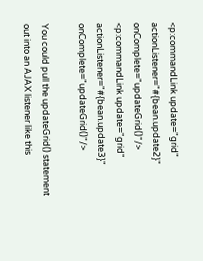<p:commandLink update="grid" actionListener="#{bean.update2}" onComplete="updateGrid()"/>
<p:commandLink update="grid" actionListener="#{bean.update3}" onComplete="updateGrid()"/>

You could pull the updateGrid() statement out into an AJAX listener like this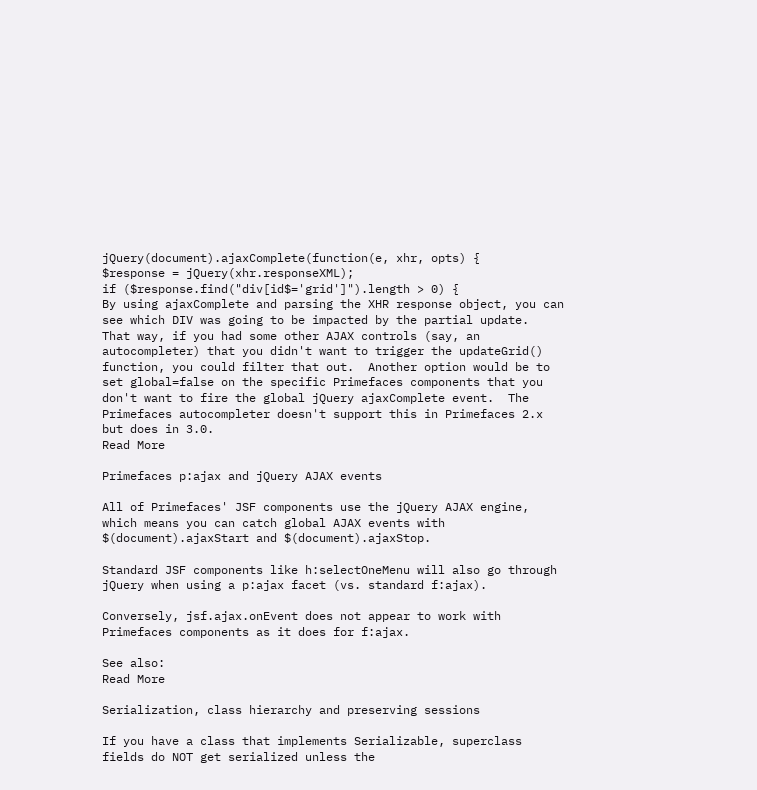jQuery(document).ajaxComplete(function(e, xhr, opts) {
$response = jQuery(xhr.responseXML);
if ($response.find("div[id$='grid']").length > 0) {
By using ajaxComplete and parsing the XHR response object, you can see which DIV was going to be impacted by the partial update.  That way, if you had some other AJAX controls (say, an autocompleter) that you didn't want to trigger the updateGrid() function, you could filter that out.  Another option would be to set global=false on the specific Primefaces components that you don't want to fire the global jQuery ajaxComplete event.  The Primefaces autocompleter doesn't support this in Primefaces 2.x but does in 3.0.
Read More

Primefaces p:ajax and jQuery AJAX events

All of Primefaces' JSF components use the jQuery AJAX engine, which means you can catch global AJAX events with $(document).ajaxStart and $(document).ajaxStop.

Standard JSF components like h:selectOneMenu will also go through jQuery when using a p:ajax facet (vs. standard f:ajax).

Conversely, jsf.ajax.onEvent does not appear to work with Primefaces components as it does for f:ajax.

See also:
Read More

Serialization, class hierarchy and preserving sessions

If you have a class that implements Serializable, superclass fields do NOT get serialized unless the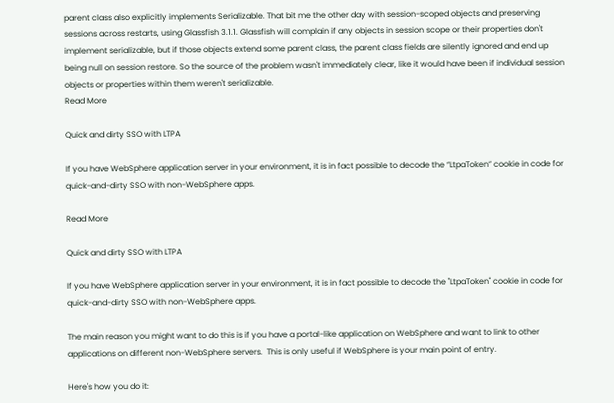parent class also explicitly implements Serializable. That bit me the other day with session-scoped objects and preserving sessions across restarts, using Glassfish 3.1.1. Glassfish will complain if any objects in session scope or their properties don't implement serializable, but if those objects extend some parent class, the parent class fields are silently ignored and end up being null on session restore. So the source of the problem wasn't immediately clear, like it would have been if individual session objects or properties within them weren't serializable.
Read More

Quick and dirty SSO with LTPA

If you have WebSphere application server in your environment, it is in fact possible to decode the “LtpaToken” cookie in code for quick-and-dirty SSO with non-WebSphere apps.

Read More

Quick and dirty SSO with LTPA

If you have WebSphere application server in your environment, it is in fact possible to decode the "LtpaToken" cookie in code for quick-and-dirty SSO with non-WebSphere apps.

The main reason you might want to do this is if you have a portal-like application on WebSphere and want to link to other applications on different non-WebSphere servers.  This is only useful if WebSphere is your main point of entry.

Here's how you do it: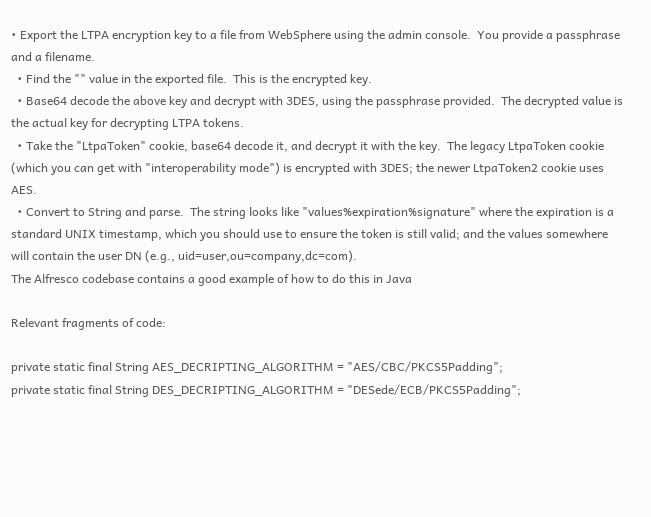• Export the LTPA encryption key to a file from WebSphere using the admin console.  You provide a passphrase and a filename.
  • Find the "" value in the exported file.  This is the encrypted key.
  • Base64 decode the above key and decrypt with 3DES, using the passphrase provided.  The decrypted value is the actual key for decrypting LTPA tokens.
  • Take the "LtpaToken" cookie, base64 decode it, and decrypt it with the key.  The legacy LtpaToken cookie (which you can get with "interoperability mode") is encrypted with 3DES; the newer LtpaToken2 cookie uses AES.
  • Convert to String and parse.  The string looks like "values%expiration%signature" where the expiration is a standard UNIX timestamp, which you should use to ensure the token is still valid; and the values somewhere will contain the user DN (e.g., uid=user,ou=company,dc=com).
The Alfresco codebase contains a good example of how to do this in Java

Relevant fragments of code:

private static final String AES_DECRIPTING_ALGORITHM = "AES/CBC/PKCS5Padding";
private static final String DES_DECRIPTING_ALGORITHM = "DESede/ECB/PKCS5Padding";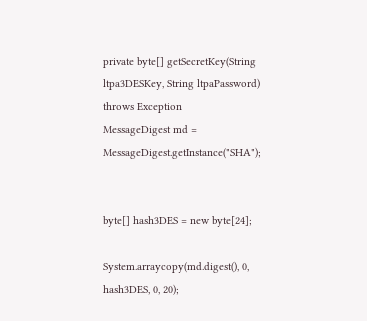private byte[] getSecretKey(String ltpa3DESKey, String ltpaPassword) throws Exception
MessageDigest md = MessageDigest.getInstance("SHA");


byte[] hash3DES = new byte[24];

System.arraycopy(md.digest(), 0, hash3DES, 0, 20);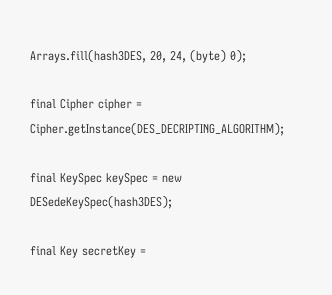Arrays.fill(hash3DES, 20, 24, (byte) 0);

final Cipher cipher = Cipher.getInstance(DES_DECRIPTING_ALGORITHM);

final KeySpec keySpec = new DESedeKeySpec(hash3DES);

final Key secretKey =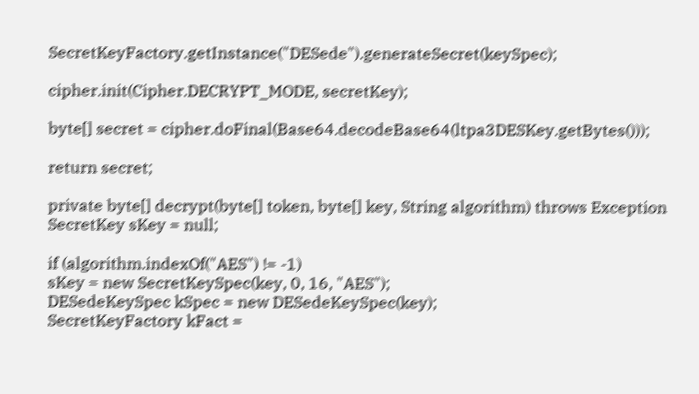SecretKeyFactory.getInstance("DESede").generateSecret(keySpec);

cipher.init(Cipher.DECRYPT_MODE, secretKey);

byte[] secret = cipher.doFinal(Base64.decodeBase64(ltpa3DESKey.getBytes()));

return secret;

private byte[] decrypt(byte[] token, byte[] key, String algorithm) throws Exception
SecretKey sKey = null;

if (algorithm.indexOf("AES") != -1)
sKey = new SecretKeySpec(key, 0, 16, "AES");
DESedeKeySpec kSpec = new DESedeKeySpec(key);
SecretKeyFactory kFact =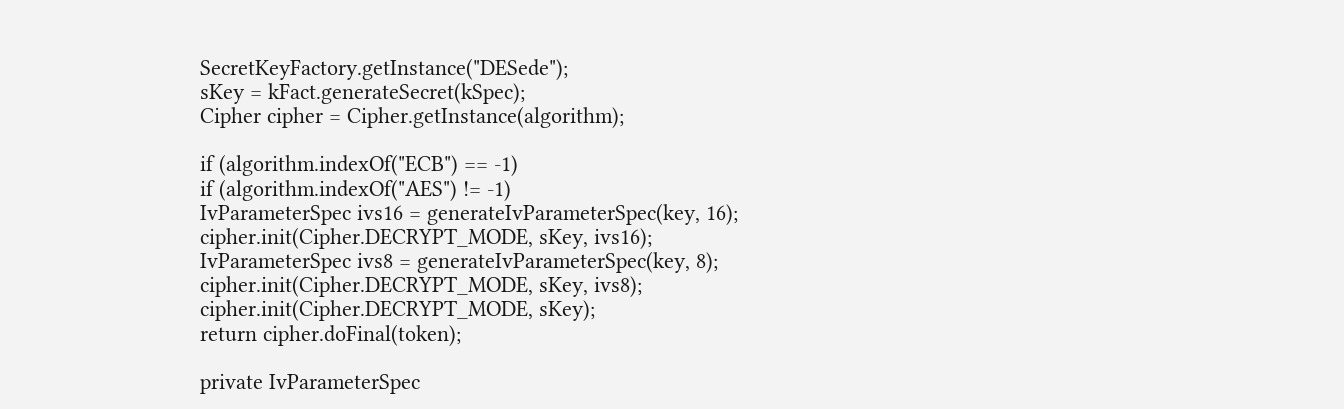SecretKeyFactory.getInstance("DESede");
sKey = kFact.generateSecret(kSpec);
Cipher cipher = Cipher.getInstance(algorithm);

if (algorithm.indexOf("ECB") == -1)
if (algorithm.indexOf("AES") != -1)
IvParameterSpec ivs16 = generateIvParameterSpec(key, 16);
cipher.init(Cipher.DECRYPT_MODE, sKey, ivs16);
IvParameterSpec ivs8 = generateIvParameterSpec(key, 8);
cipher.init(Cipher.DECRYPT_MODE, sKey, ivs8);
cipher.init(Cipher.DECRYPT_MODE, sKey);
return cipher.doFinal(token);

private IvParameterSpec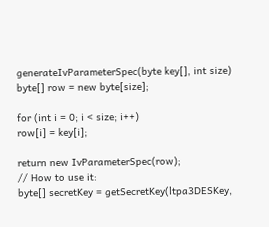generateIvParameterSpec(byte key[], int size)
byte[] row = new byte[size];

for (int i = 0; i < size; i++)
row[i] = key[i];

return new IvParameterSpec(row);
// How to use it:
byte[] secretKey = getSecretKey(ltpa3DESKey,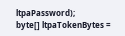ltpaPassword);
byte[] ltpaTokenBytes =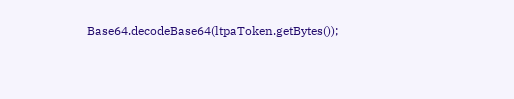Base64.decodeBase64(ltpaToken.getBytes());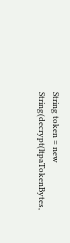String token = new String(decrypt(ltpaTokenBytes,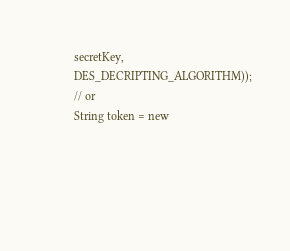secretKey, DES_DECRIPTING_ALGORITHM));
// or
String token = new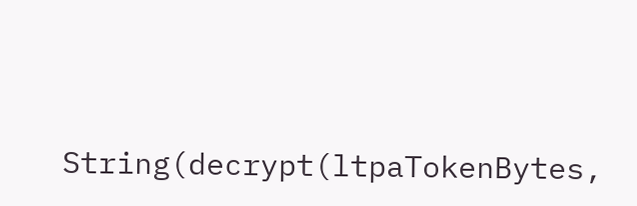String(decrypt(ltpaTokenBytes,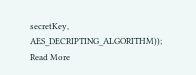secretKey, AES_DECRIPTING_ALGORITHM));
Read More